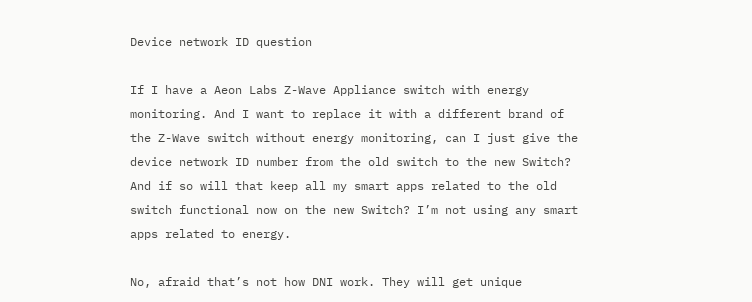Device network ID question

If I have a Aeon Labs Z-Wave Appliance switch with energy monitoring. And I want to replace it with a different brand of the Z-Wave switch without energy monitoring, can I just give the device network ID number from the old switch to the new Switch? And if so will that keep all my smart apps related to the old switch functional now on the new Switch? I’m not using any smart apps related to energy.

No, afraid that’s not how DNI work. They will get unique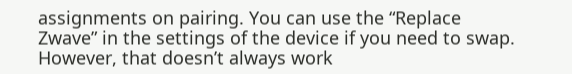assignments on pairing. You can use the “Replace Zwave” in the settings of the device if you need to swap. However, that doesn’t always work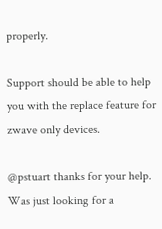properly.

Support should be able to help you with the replace feature for zwave only devices.

@pstuart thanks for your help. Was just looking for a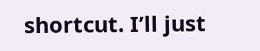shortcut. I’ll just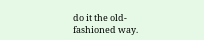do it the old-fashioned way.